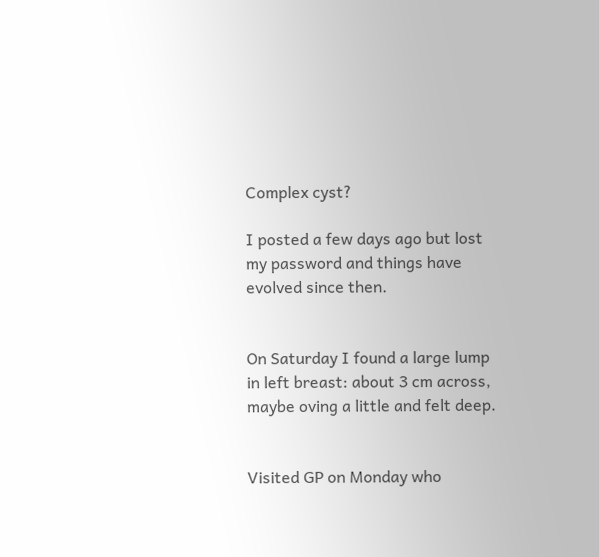Complex cyst?

I posted a few days ago but lost my password and things have evolved since then.


On Saturday I found a large lump in left breast: about 3 cm across, maybe oving a little and felt deep.


Visited GP on Monday who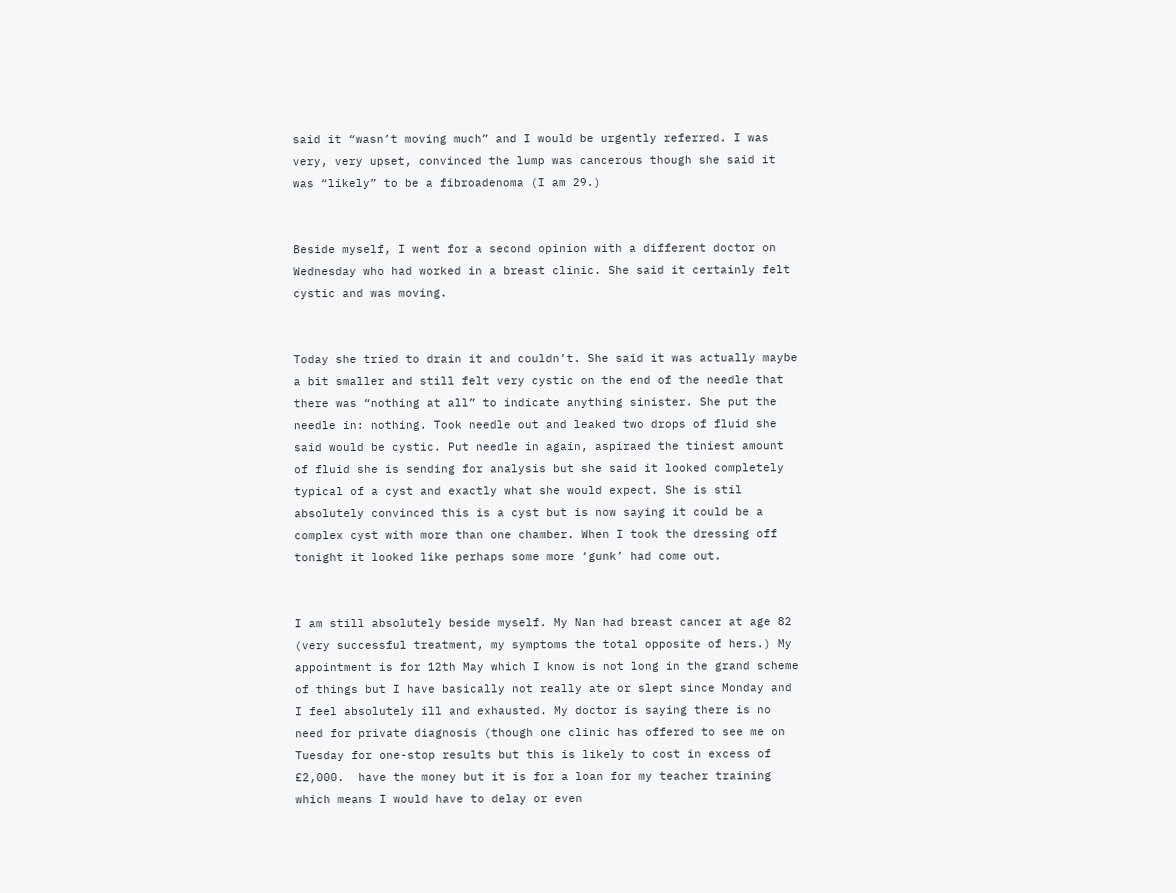said it “wasn’t moving much” and I would be urgently referred. I was very, very upset, convinced the lump was cancerous though she said it was “likely” to be a fibroadenoma (I am 29.)


Beside myself, I went for a second opinion with a different doctor on Wednesday who had worked in a breast clinic. She said it certainly felt cystic and was moving.


Today she tried to drain it and couldn’t. She said it was actually maybe a bit smaller and still felt very cystic on the end of the needle that there was “nothing at all” to indicate anything sinister. She put the needle in: nothing. Took needle out and leaked two drops of fluid she said would be cystic. Put needle in again, aspiraed the tiniest amount of fluid she is sending for analysis but she said it looked completely typical of a cyst and exactly what she would expect. She is stil absolutely convinced this is a cyst but is now saying it could be a complex cyst with more than one chamber. When I took the dressing off tonight it looked like perhaps some more ‘gunk’ had come out.


I am still absolutely beside myself. My Nan had breast cancer at age 82 (very successful treatment, my symptoms the total opposite of hers.) My appointment is for 12th May which I know is not long in the grand scheme of things but I have basically not really ate or slept since Monday and I feel absolutely ill and exhausted. My doctor is saying there is no need for private diagnosis (though one clinic has offered to see me on Tuesday for one-stop results but this is likely to cost in excess of £2,000.  have the money but it is for a loan for my teacher training which means I would have to delay or even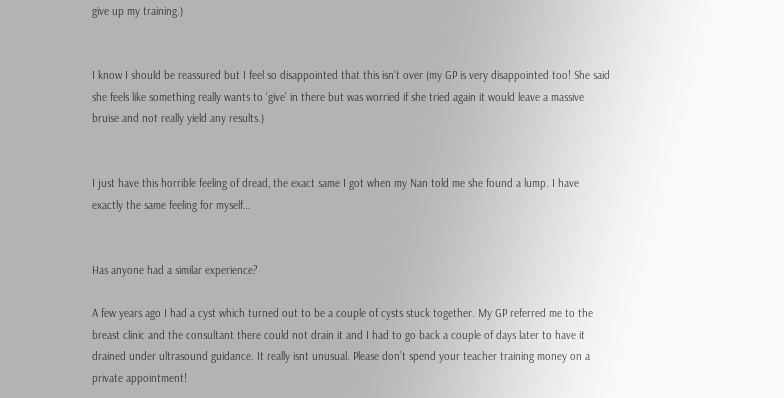give up my training.)


I know I should be reassured but I feel so disappointed that this isn’t over (my GP is very disappointed too! She said she feels like something really wants to ‘give’ in there but was worried if she tried again it would leave a massive bruise and not really yield any results.)


I just have this horrible feeling of dread, the exact same I got when my Nan told me she found a lump. I have exactly the same feeling for myself…


Has anyone had a similar experience?

A few years ago I had a cyst which turned out to be a couple of cysts stuck together. My GP referred me to the breast clinic and the consultant there could not drain it and I had to go back a couple of days later to have it drained under ultrasound guidance. It really isnt unusual. Please don’t spend your teacher training money on a private appointment!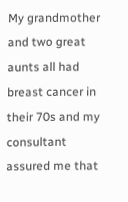My grandmother and two great aunts all had breast cancer in their 70s and my consultant assured me that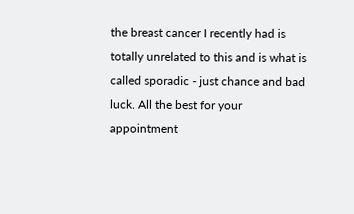the breast cancer I recently had is totally unrelated to this and is what is called sporadic - just chance and bad luck. All the best for your appointment